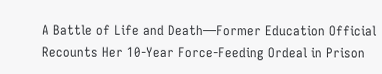A Battle of Life and Death—Former Education Official Recounts Her 10-Year Force-Feeding Ordeal in Prison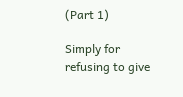(Part 1)

Simply for refusing to give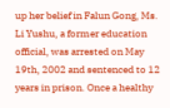up her belief in Falun Gong, Ms. Li Yushu, a former education official, was arrested on May 19th, 2002 and sentenced to 12 years in prison. Once a healthy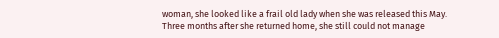woman, she looked like a frail old lady when she was released this May. Three months after she returned home, she still could not manage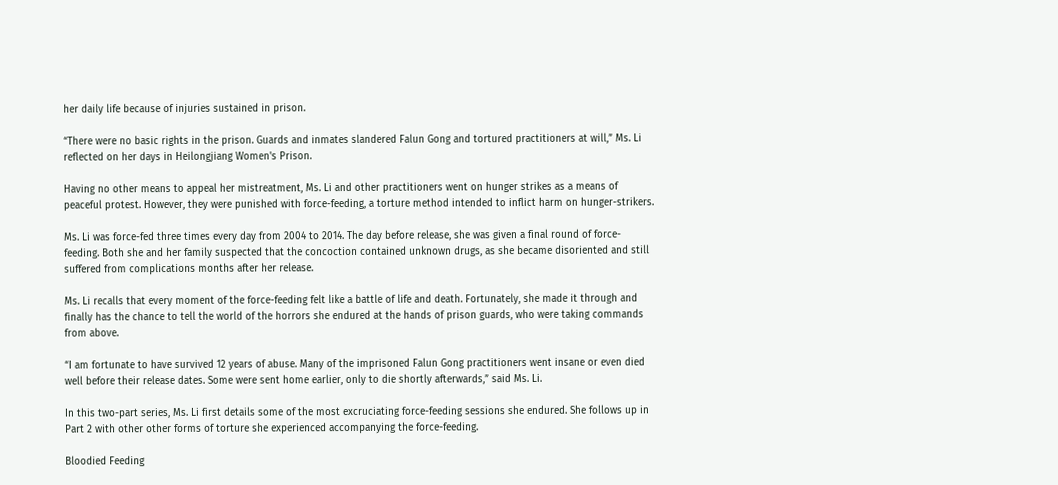her daily life because of injuries sustained in prison.

“There were no basic rights in the prison. Guards and inmates slandered Falun Gong and tortured practitioners at will,” Ms. Li reflected on her days in Heilongjiang Women's Prison.

Having no other means to appeal her mistreatment, Ms. Li and other practitioners went on hunger strikes as a means of peaceful protest. However, they were punished with force-feeding, a torture method intended to inflict harm on hunger-strikers.

Ms. Li was force-fed three times every day from 2004 to 2014. The day before release, she was given a final round of force-feeding. Both she and her family suspected that the concoction contained unknown drugs, as she became disoriented and still suffered from complications months after her release.

Ms. Li recalls that every moment of the force-feeding felt like a battle of life and death. Fortunately, she made it through and finally has the chance to tell the world of the horrors she endured at the hands of prison guards, who were taking commands from above.

“I am fortunate to have survived 12 years of abuse. Many of the imprisoned Falun Gong practitioners went insane or even died well before their release dates. Some were sent home earlier, only to die shortly afterwards,” said Ms. Li.

In this two-part series, Ms. Li first details some of the most excruciating force-feeding sessions she endured. She follows up in Part 2 with other other forms of torture she experienced accompanying the force-feeding.

Bloodied Feeding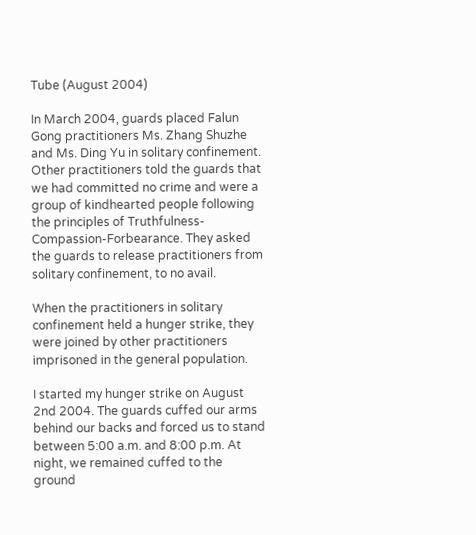Tube (August 2004)

In March 2004, guards placed Falun Gong practitioners Ms. Zhang Shuzhe and Ms. Ding Yu in solitary confinement. Other practitioners told the guards that we had committed no crime and were a group of kindhearted people following the principles of Truthfulness-Compassion-Forbearance. They asked the guards to release practitioners from solitary confinement, to no avail.

When the practitioners in solitary confinement held a hunger strike, they were joined by other practitioners imprisoned in the general population.

I started my hunger strike on August 2nd 2004. The guards cuffed our arms behind our backs and forced us to stand between 5:00 a.m. and 8:00 p.m. At night, we remained cuffed to the ground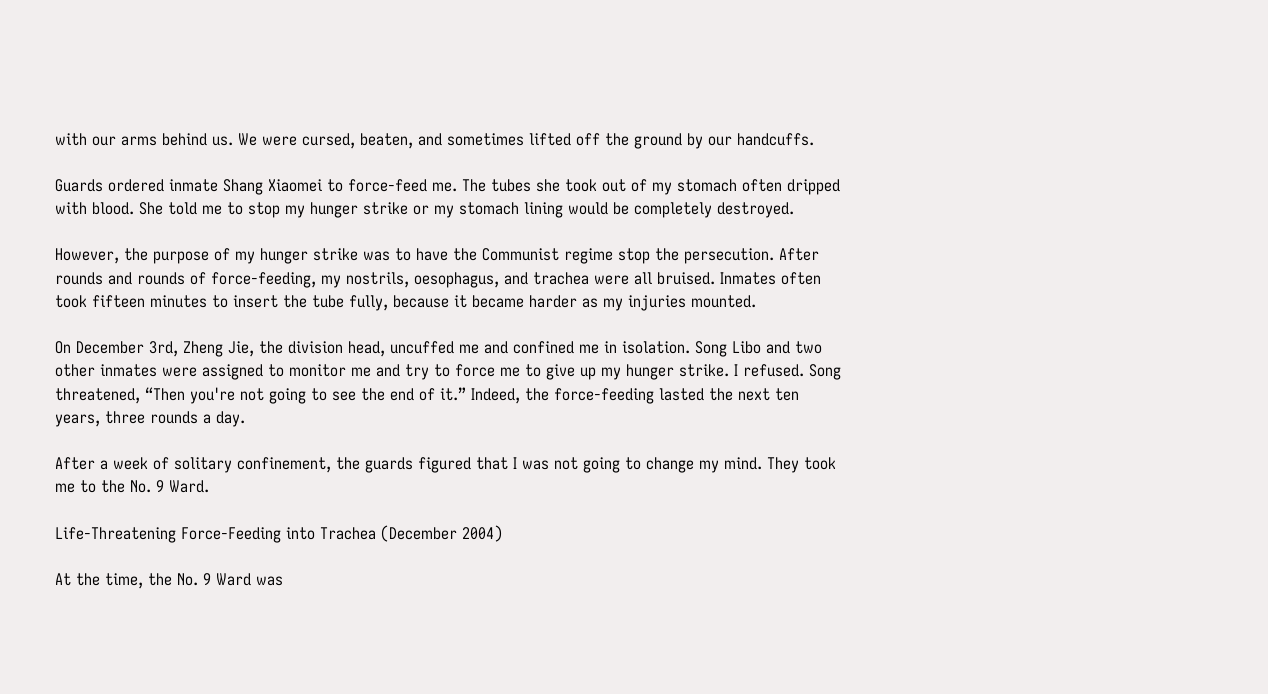with our arms behind us. We were cursed, beaten, and sometimes lifted off the ground by our handcuffs.

Guards ordered inmate Shang Xiaomei to force-feed me. The tubes she took out of my stomach often dripped with blood. She told me to stop my hunger strike or my stomach lining would be completely destroyed.

However, the purpose of my hunger strike was to have the Communist regime stop the persecution. After rounds and rounds of force-feeding, my nostrils, oesophagus, and trachea were all bruised. Inmates often took fifteen minutes to insert the tube fully, because it became harder as my injuries mounted.

On December 3rd, Zheng Jie, the division head, uncuffed me and confined me in isolation. Song Libo and two other inmates were assigned to monitor me and try to force me to give up my hunger strike. I refused. Song threatened, “Then you're not going to see the end of it.” Indeed, the force-feeding lasted the next ten years, three rounds a day.

After a week of solitary confinement, the guards figured that I was not going to change my mind. They took me to the No. 9 Ward.

Life-Threatening Force-Feeding into Trachea (December 2004)

At the time, the No. 9 Ward was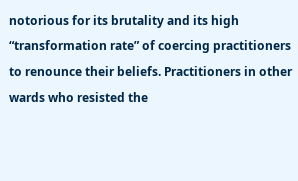notorious for its brutality and its high “transformation rate” of coercing practitioners to renounce their beliefs. Practitioners in other wards who resisted the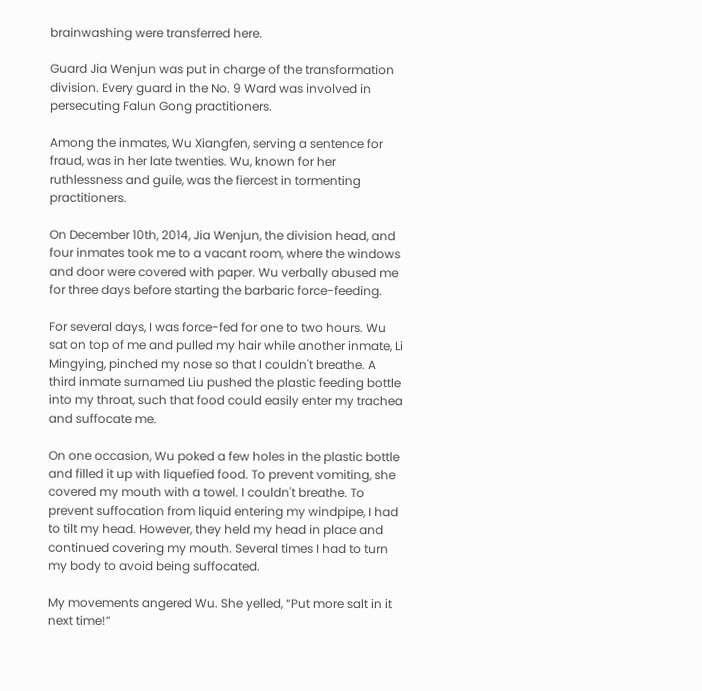brainwashing were transferred here.

Guard Jia Wenjun was put in charge of the transformation division. Every guard in the No. 9 Ward was involved in persecuting Falun Gong practitioners.

Among the inmates, Wu Xiangfen, serving a sentence for fraud, was in her late twenties. Wu, known for her ruthlessness and guile, was the fiercest in tormenting practitioners.

On December 10th, 2014, Jia Wenjun, the division head, and four inmates took me to a vacant room, where the windows and door were covered with paper. Wu verbally abused me for three days before starting the barbaric force-feeding.

For several days, I was force-fed for one to two hours. Wu sat on top of me and pulled my hair while another inmate, Li Mingying, pinched my nose so that I couldn't breathe. A third inmate surnamed Liu pushed the plastic feeding bottle into my throat, such that food could easily enter my trachea and suffocate me.

On one occasion, Wu poked a few holes in the plastic bottle and filled it up with liquefied food. To prevent vomiting, she covered my mouth with a towel. I couldn't breathe. To prevent suffocation from liquid entering my windpipe, I had to tilt my head. However, they held my head in place and continued covering my mouth. Several times I had to turn my body to avoid being suffocated.

My movements angered Wu. She yelled, “Put more salt in it next time!”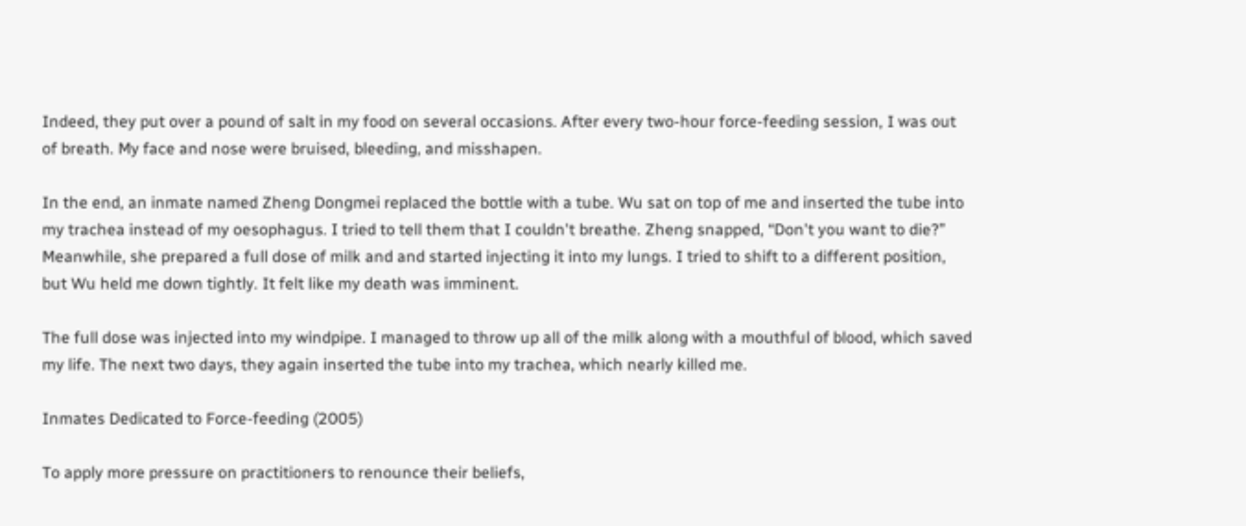Indeed, they put over a pound of salt in my food on several occasions. After every two-hour force-feeding session, I was out of breath. My face and nose were bruised, bleeding, and misshapen.

In the end, an inmate named Zheng Dongmei replaced the bottle with a tube. Wu sat on top of me and inserted the tube into my trachea instead of my oesophagus. I tried to tell them that I couldn't breathe. Zheng snapped, “Don't you want to die?” Meanwhile, she prepared a full dose of milk and and started injecting it into my lungs. I tried to shift to a different position, but Wu held me down tightly. It felt like my death was imminent.

The full dose was injected into my windpipe. I managed to throw up all of the milk along with a mouthful of blood, which saved my life. The next two days, they again inserted the tube into my trachea, which nearly killed me.

Inmates Dedicated to Force-feeding (2005)

To apply more pressure on practitioners to renounce their beliefs,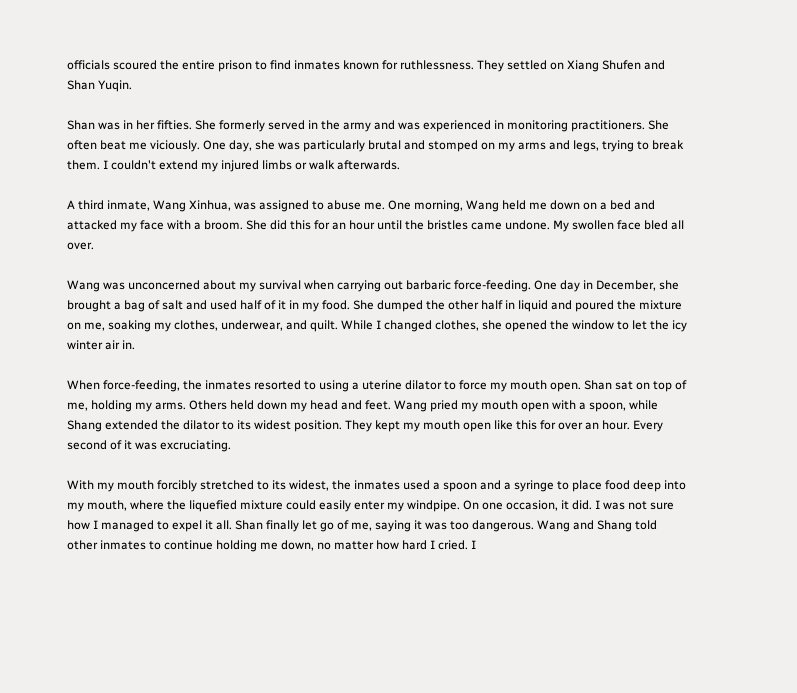officials scoured the entire prison to find inmates known for ruthlessness. They settled on Xiang Shufen and Shan Yuqin.

Shan was in her fifties. She formerly served in the army and was experienced in monitoring practitioners. She often beat me viciously. One day, she was particularly brutal and stomped on my arms and legs, trying to break them. I couldn't extend my injured limbs or walk afterwards.

A third inmate, Wang Xinhua, was assigned to abuse me. One morning, Wang held me down on a bed and attacked my face with a broom. She did this for an hour until the bristles came undone. My swollen face bled all over.

Wang was unconcerned about my survival when carrying out barbaric force-feeding. One day in December, she brought a bag of salt and used half of it in my food. She dumped the other half in liquid and poured the mixture on me, soaking my clothes, underwear, and quilt. While I changed clothes, she opened the window to let the icy winter air in.

When force-feeding, the inmates resorted to using a uterine dilator to force my mouth open. Shan sat on top of me, holding my arms. Others held down my head and feet. Wang pried my mouth open with a spoon, while Shang extended the dilator to its widest position. They kept my mouth open like this for over an hour. Every second of it was excruciating.

With my mouth forcibly stretched to its widest, the inmates used a spoon and a syringe to place food deep into my mouth, where the liquefied mixture could easily enter my windpipe. On one occasion, it did. I was not sure how I managed to expel it all. Shan finally let go of me, saying it was too dangerous. Wang and Shang told other inmates to continue holding me down, no matter how hard I cried. I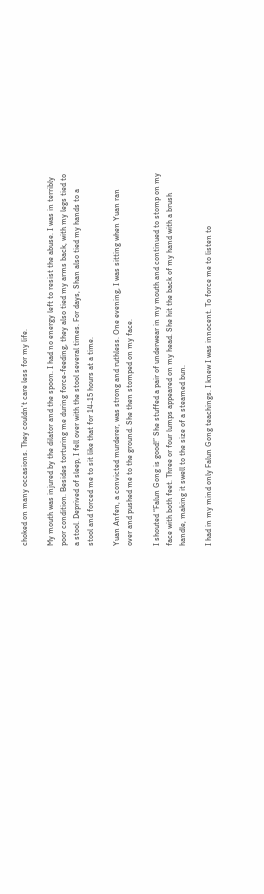choked on many occasions. They couldn't care less for my life.

My mouth was injured by the dilator and the spoon. I had no energy left to resist the abuse. I was in terribly poor condition. Besides torturing me during force-feeding, they also tied my arms back, with my legs tied to a stool. Deprived of sleep, I fell over with the stool several times. For days, Shan also tied my hands to a stool and forced me to sit like that for 14-15 hours at a time.

Yuan Anfen, a convicted murderer, was strong and ruthless. One evening, I was sitting when Yuan ran over and pushed me to the ground. She then stomped on my face.

I shouted “Falun Gong is good!” She stuffed a pair of underwear in my mouth and continued to stomp on my face with both feet. Three or four lumps appeared on my head. She hit the back of my hand with a brush handle, making it swell to the size of a steamed bun.

I had in my mind only Falun Gong teachings. I knew I was innocent. To force me to listen to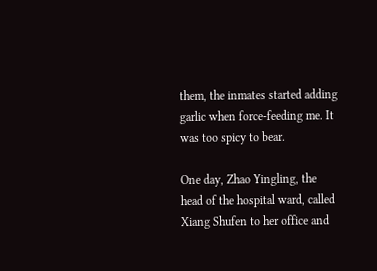them, the inmates started adding garlic when force-feeding me. It was too spicy to bear.

One day, Zhao Yingling, the head of the hospital ward, called Xiang Shufen to her office and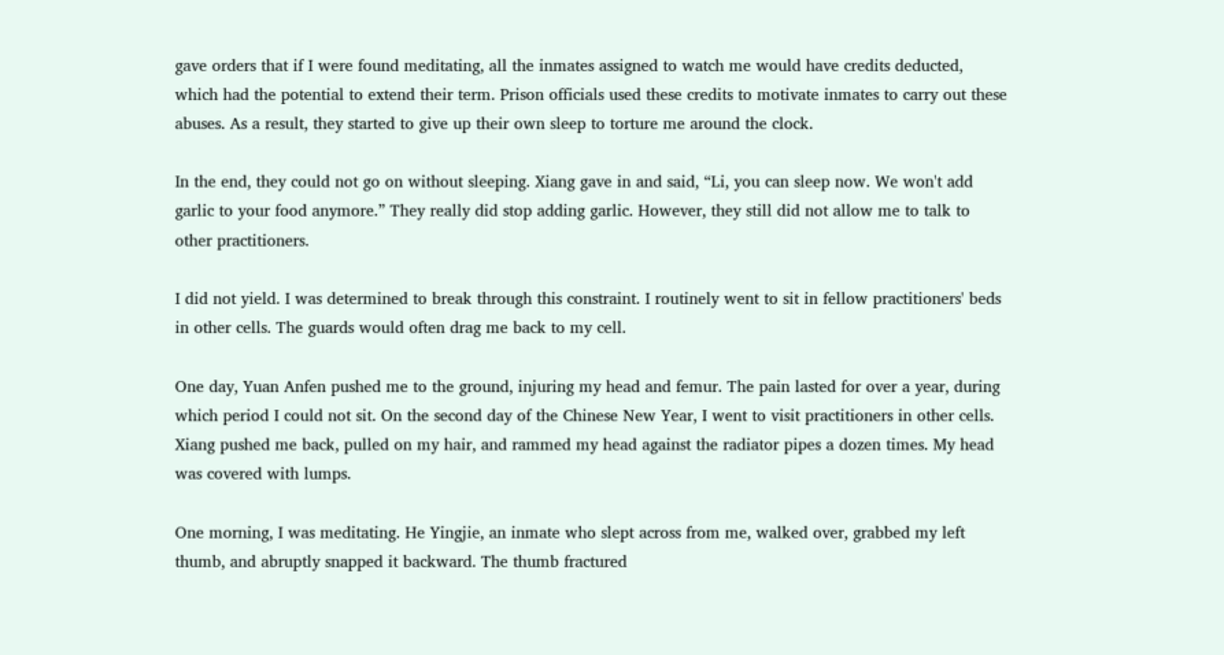gave orders that if I were found meditating, all the inmates assigned to watch me would have credits deducted, which had the potential to extend their term. Prison officials used these credits to motivate inmates to carry out these abuses. As a result, they started to give up their own sleep to torture me around the clock.

In the end, they could not go on without sleeping. Xiang gave in and said, “Li, you can sleep now. We won't add garlic to your food anymore.” They really did stop adding garlic. However, they still did not allow me to talk to other practitioners.

I did not yield. I was determined to break through this constraint. I routinely went to sit in fellow practitioners' beds in other cells. The guards would often drag me back to my cell.

One day, Yuan Anfen pushed me to the ground, injuring my head and femur. The pain lasted for over a year, during which period I could not sit. On the second day of the Chinese New Year, I went to visit practitioners in other cells. Xiang pushed me back, pulled on my hair, and rammed my head against the radiator pipes a dozen times. My head was covered with lumps.

One morning, I was meditating. He Yingjie, an inmate who slept across from me, walked over, grabbed my left thumb, and abruptly snapped it backward. The thumb fractured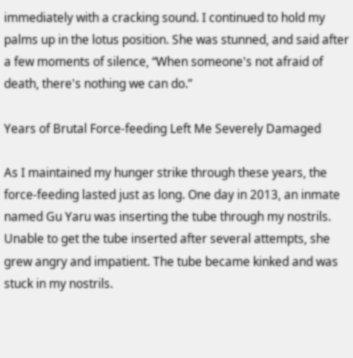immediately with a cracking sound. I continued to hold my palms up in the lotus position. She was stunned, and said after a few moments of silence, “When someone's not afraid of death, there's nothing we can do.”

Years of Brutal Force-feeding Left Me Severely Damaged

As I maintained my hunger strike through these years, the force-feeding lasted just as long. One day in 2013, an inmate named Gu Yaru was inserting the tube through my nostrils. Unable to get the tube inserted after several attempts, she grew angry and impatient. The tube became kinked and was stuck in my nostrils.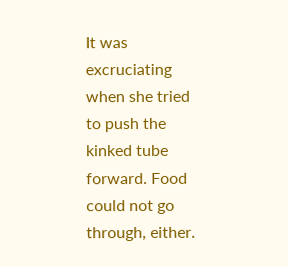It was excruciating when she tried to push the kinked tube forward. Food could not go through, either.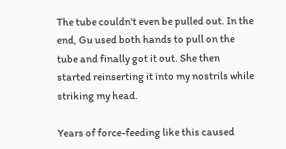The tube couldn't even be pulled out. In the end, Gu used both hands to pull on the tube and finally got it out. She then started reinserting it into my nostrils while striking my head.

Years of force-feeding like this caused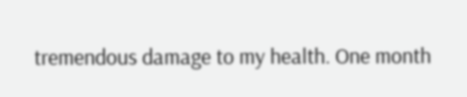tremendous damage to my health. One month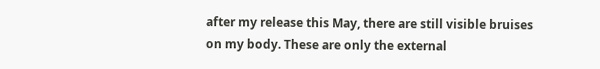after my release this May, there are still visible bruises on my body. These are only the external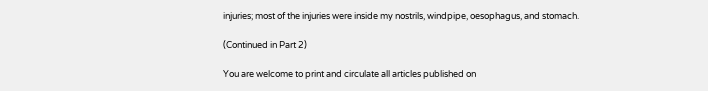injuries; most of the injuries were inside my nostrils, windpipe, oesophagus, and stomach.

(Continued in Part 2)

You are welcome to print and circulate all articles published on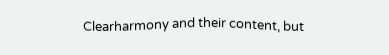Clearharmony and their content, but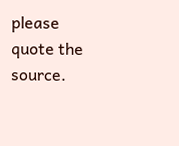please quote the source.